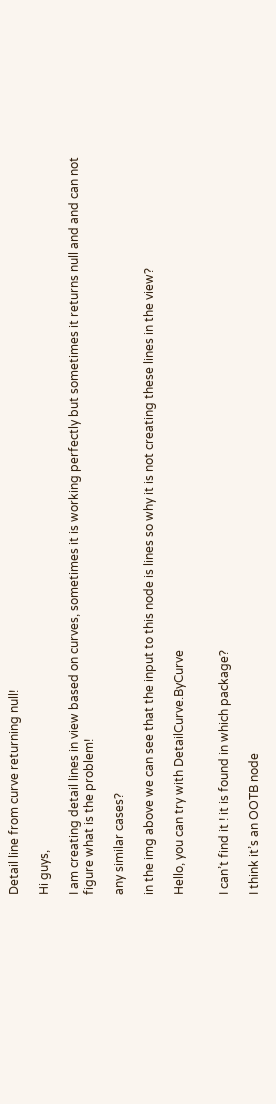Detail line from curve returning null!

Hi guys,

I am creating detail lines in view based on curves, sometimes it is working perfectly but sometimes it returns null and and can not figure what is the problem!

any similar cases?

in the img above we can see that the input to this node is lines so why it is not creating these lines in the view?

Hello, you can try with DetailCurve.ByCurve


I can’t find it ! it is found in which package?

I think it’s an OOTB node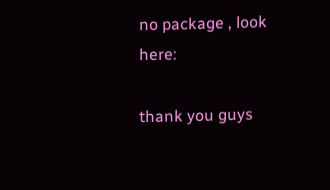no package , look here:

thank you guys